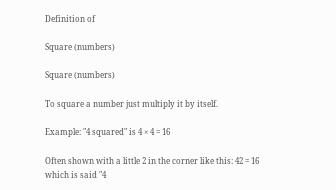Definition of

Square (numbers)

Square (numbers)

To square a number just multiply it by itself.

Example: "4 squared" is 4 × 4 = 16

Often shown with a little 2 in the corner like this: 42 = 16
which is said "4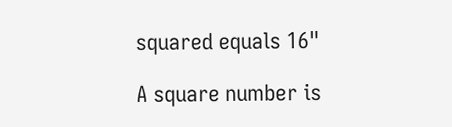squared equals 16"

A square number is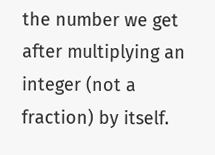the number we get after multiplying an integer (not a fraction) by itself.